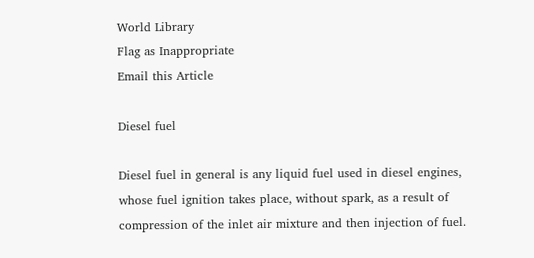World Library
Flag as Inappropriate
Email this Article

Diesel fuel

Diesel fuel in general is any liquid fuel used in diesel engines, whose fuel ignition takes place, without spark, as a result of compression of the inlet air mixture and then injection of fuel.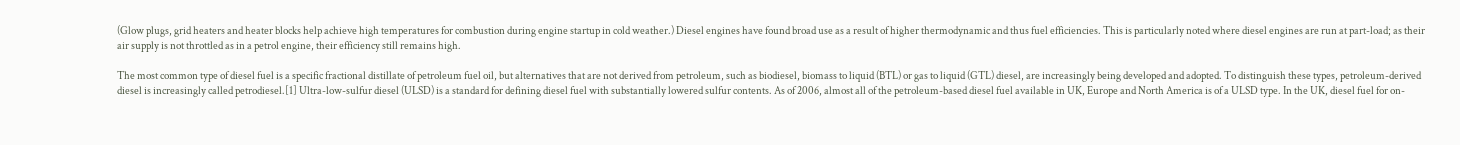(Glow plugs, grid heaters and heater blocks help achieve high temperatures for combustion during engine startup in cold weather.) Diesel engines have found broad use as a result of higher thermodynamic and thus fuel efficiencies. This is particularly noted where diesel engines are run at part-load; as their air supply is not throttled as in a petrol engine, their efficiency still remains high.

The most common type of diesel fuel is a specific fractional distillate of petroleum fuel oil, but alternatives that are not derived from petroleum, such as biodiesel, biomass to liquid (BTL) or gas to liquid (GTL) diesel, are increasingly being developed and adopted. To distinguish these types, petroleum-derived diesel is increasingly called petrodiesel.[1] Ultra-low-sulfur diesel (ULSD) is a standard for defining diesel fuel with substantially lowered sulfur contents. As of 2006, almost all of the petroleum-based diesel fuel available in UK, Europe and North America is of a ULSD type. In the UK, diesel fuel for on-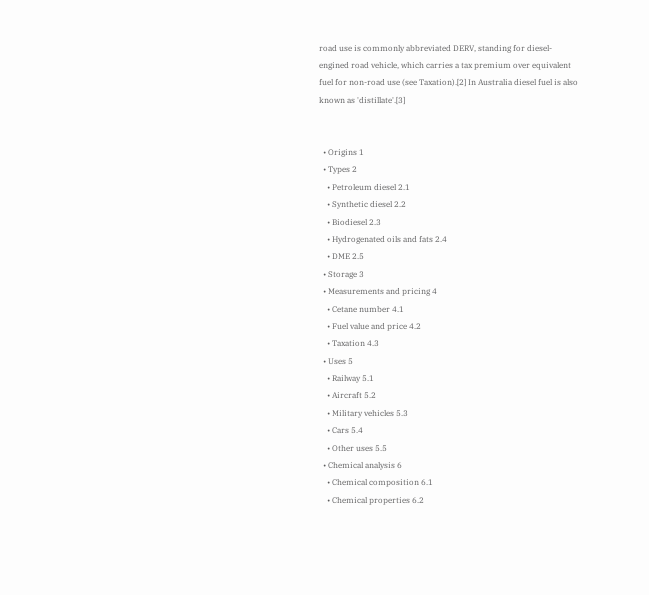road use is commonly abbreviated DERV, standing for diesel-engined road vehicle, which carries a tax premium over equivalent fuel for non-road use (see Taxation).[2] In Australia diesel fuel is also known as 'distillate'.[3]


  • Origins 1
  • Types 2
    • Petroleum diesel 2.1
    • Synthetic diesel 2.2
    • Biodiesel 2.3
    • Hydrogenated oils and fats 2.4
    • DME 2.5
  • Storage 3
  • Measurements and pricing 4
    • Cetane number 4.1
    • Fuel value and price 4.2
    • Taxation 4.3
  • Uses 5
    • Railway 5.1
    • Aircraft 5.2
    • Military vehicles 5.3
    • Cars 5.4
    • Other uses 5.5
  • Chemical analysis 6
    • Chemical composition 6.1
    • Chemical properties 6.2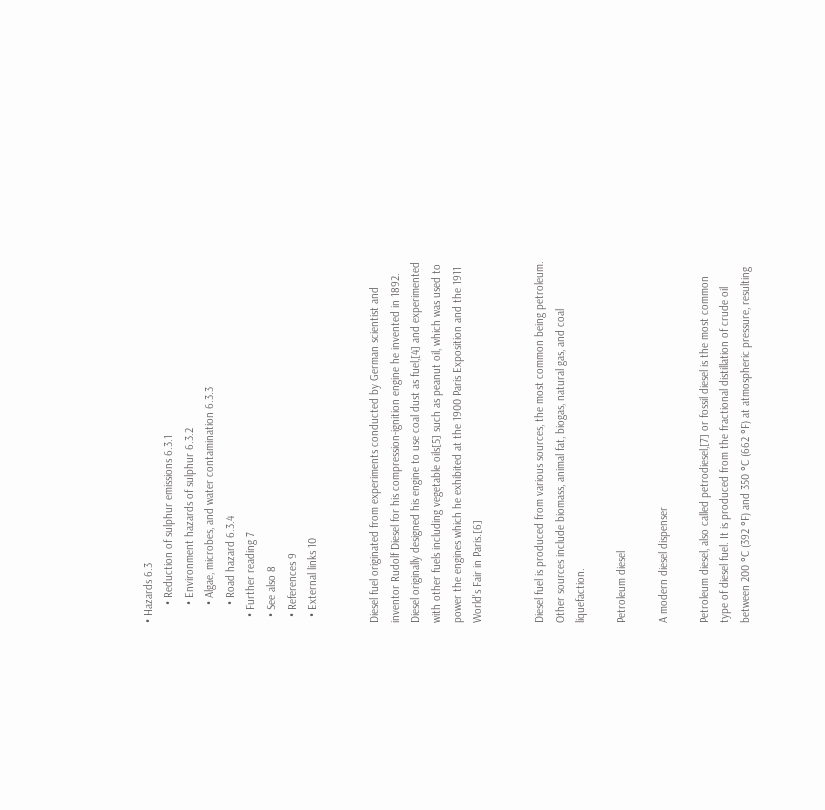• Hazards 6.3
      • Reduction of sulphur emissions 6.3.1
      • Environment hazards of sulphur 6.3.2
      • Algae, microbes, and water contamination 6.3.3
      • Road hazard 6.3.4
  • Further reading 7
  • See also 8
  • References 9
  • External links 10


Diesel fuel originated from experiments conducted by German scientist and inventor Rudolf Diesel for his compression-ignition engine he invented in 1892. Diesel originally designed his engine to use coal dust as fuel,[4] and experimented with other fuels including vegetable oils[5] such as peanut oil, which was used to power the engines which he exhibited at the 1900 Paris Exposition and the 1911 World's Fair in Paris.[6]


Diesel fuel is produced from various sources, the most common being petroleum. Other sources include biomass, animal fat, biogas, natural gas, and coal liquefaction.

Petroleum diesel

A modern diesel dispenser

Petroleum diesel, also called petrodiesel,[7] or fossil diesel is the most common type of diesel fuel. It is produced from the fractional distillation of crude oil between 200 °C (392 °F) and 350 °C (662 °F) at atmospheric pressure, resulting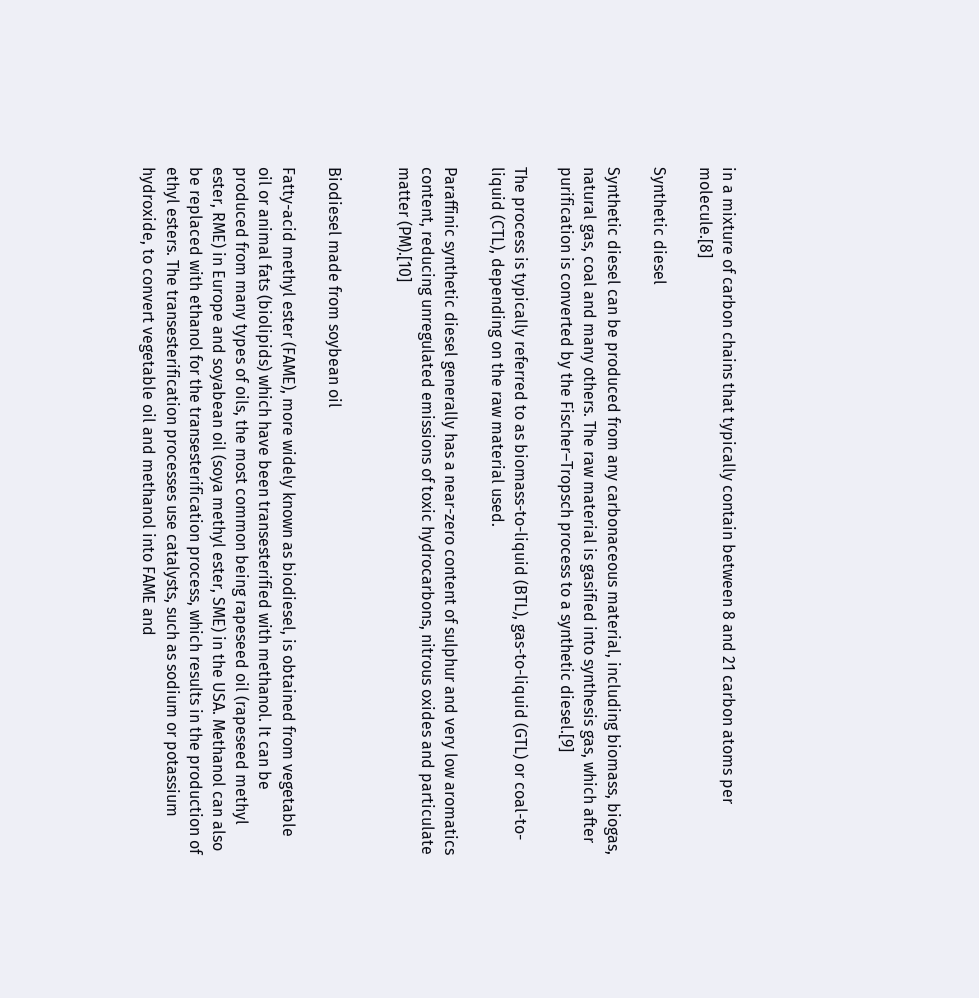in a mixture of carbon chains that typically contain between 8 and 21 carbon atoms per molecule.[8]

Synthetic diesel

Synthetic diesel can be produced from any carbonaceous material, including biomass, biogas, natural gas, coal and many others. The raw material is gasified into synthesis gas, which after purification is converted by the Fischer–Tropsch process to a synthetic diesel.[9]

The process is typically referred to as biomass-to-liquid (BTL), gas-to-liquid (GTL) or coal-to-liquid (CTL), depending on the raw material used.

Paraffinic synthetic diesel generally has a near-zero content of sulphur and very low aromatics content, reducing unregulated emissions of toxic hydrocarbons, nitrous oxides and particulate matter (PM).[10]


Biodiesel made from soybean oil

Fatty-acid methyl ester (FAME), more widely known as biodiesel, is obtained from vegetable oil or animal fats (biolipids) which have been transesterified with methanol. It can be produced from many types of oils, the most common being rapeseed oil (rapeseed methyl ester, RME) in Europe and soyabean oil (soya methyl ester, SME) in the USA. Methanol can also be replaced with ethanol for the transesterification process, which results in the production of ethyl esters. The transesterification processes use catalysts, such as sodium or potassium hydroxide, to convert vegetable oil and methanol into FAME and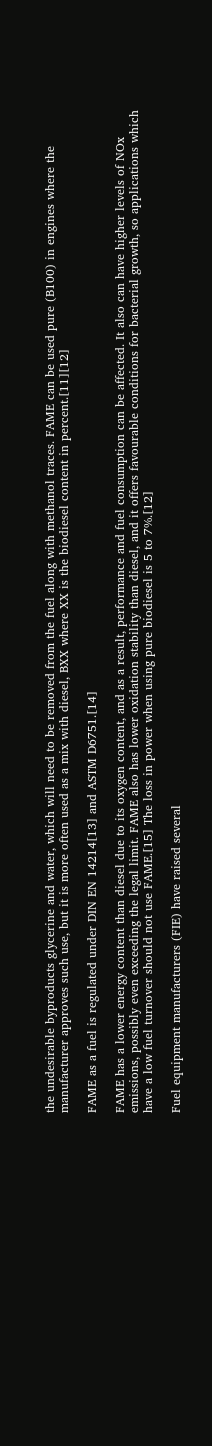the undesirable byproducts glycerine and water, which will need to be removed from the fuel along with methanol traces. FAME can be used pure (B100) in engines where the manufacturer approves such use, but it is more often used as a mix with diesel, BXX where XX is the biodiesel content in percent.[11][12]

FAME as a fuel is regulated under DIN EN 14214[13] and ASTM D6751.[14]

FAME has a lower energy content than diesel due to its oxygen content, and as a result, performance and fuel consumption can be affected. It also can have higher levels of NOx emissions, possibly even exceeding the legal limit. FAME also has lower oxidation stability than diesel, and it offers favourable conditions for bacterial growth, so applications which have a low fuel turnover should not use FAME.[15] The loss in power when using pure biodiesel is 5 to 7%.[12]

Fuel equipment manufacturers (FIE) have raised several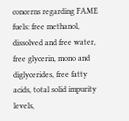concerns regarding FAME fuels: free methanol, dissolved and free water, free glycerin, mono and diglycerides, free fatty acids, total solid impurity levels,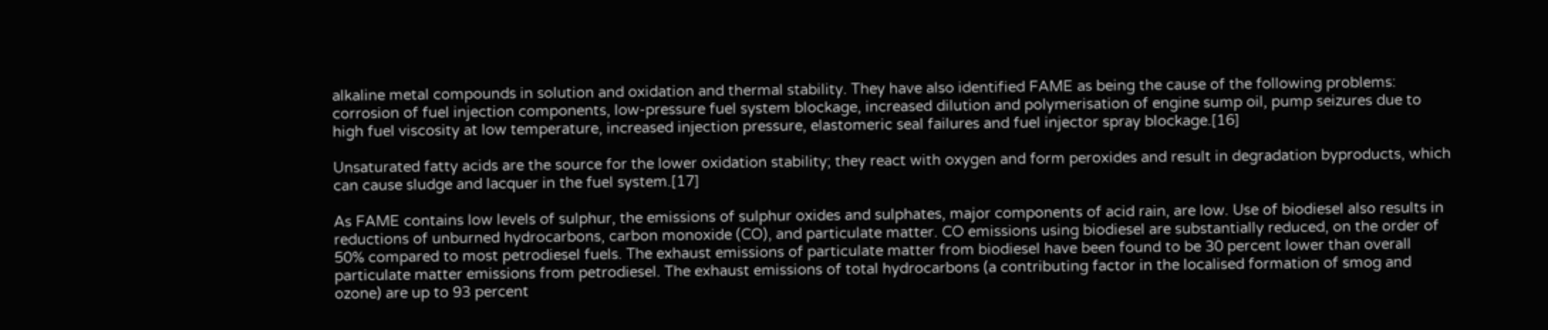alkaline metal compounds in solution and oxidation and thermal stability. They have also identified FAME as being the cause of the following problems: corrosion of fuel injection components, low-pressure fuel system blockage, increased dilution and polymerisation of engine sump oil, pump seizures due to high fuel viscosity at low temperature, increased injection pressure, elastomeric seal failures and fuel injector spray blockage.[16]

Unsaturated fatty acids are the source for the lower oxidation stability; they react with oxygen and form peroxides and result in degradation byproducts, which can cause sludge and lacquer in the fuel system.[17]

As FAME contains low levels of sulphur, the emissions of sulphur oxides and sulphates, major components of acid rain, are low. Use of biodiesel also results in reductions of unburned hydrocarbons, carbon monoxide (CO), and particulate matter. CO emissions using biodiesel are substantially reduced, on the order of 50% compared to most petrodiesel fuels. The exhaust emissions of particulate matter from biodiesel have been found to be 30 percent lower than overall particulate matter emissions from petrodiesel. The exhaust emissions of total hydrocarbons (a contributing factor in the localised formation of smog and ozone) are up to 93 percent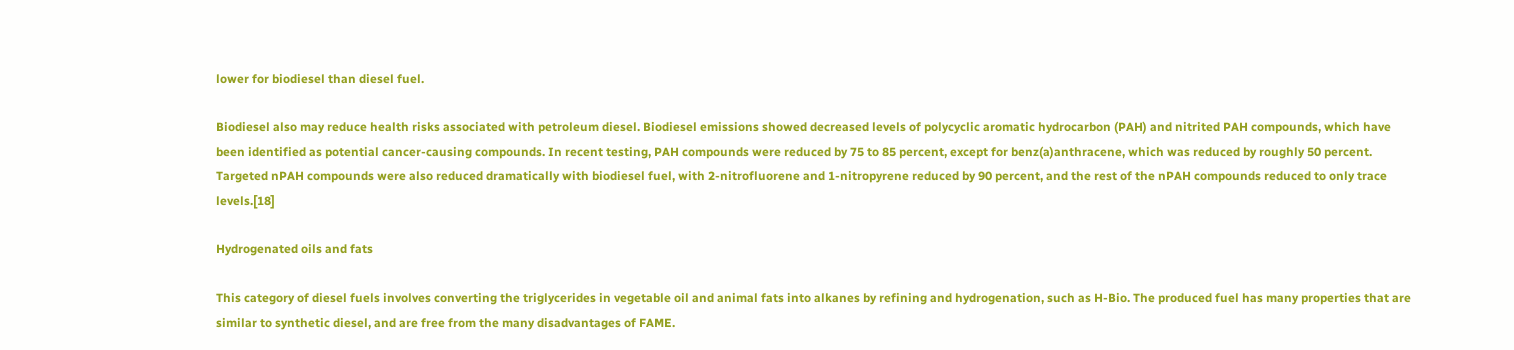lower for biodiesel than diesel fuel.

Biodiesel also may reduce health risks associated with petroleum diesel. Biodiesel emissions showed decreased levels of polycyclic aromatic hydrocarbon (PAH) and nitrited PAH compounds, which have been identified as potential cancer-causing compounds. In recent testing, PAH compounds were reduced by 75 to 85 percent, except for benz(a)anthracene, which was reduced by roughly 50 percent. Targeted nPAH compounds were also reduced dramatically with biodiesel fuel, with 2-nitrofluorene and 1-nitropyrene reduced by 90 percent, and the rest of the nPAH compounds reduced to only trace levels.[18]

Hydrogenated oils and fats

This category of diesel fuels involves converting the triglycerides in vegetable oil and animal fats into alkanes by refining and hydrogenation, such as H-Bio. The produced fuel has many properties that are similar to synthetic diesel, and are free from the many disadvantages of FAME.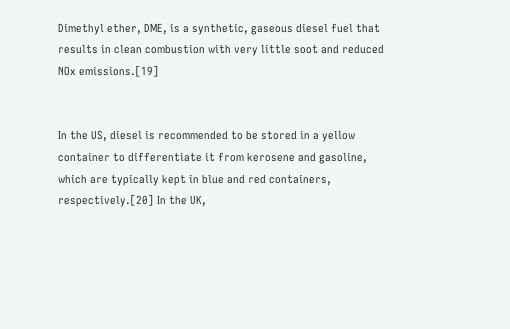Dimethyl ether, DME, is a synthetic, gaseous diesel fuel that results in clean combustion with very little soot and reduced NOx emissions.[19]


In the US, diesel is recommended to be stored in a yellow container to differentiate it from kerosene and gasoline, which are typically kept in blue and red containers, respectively.[20] In the UK,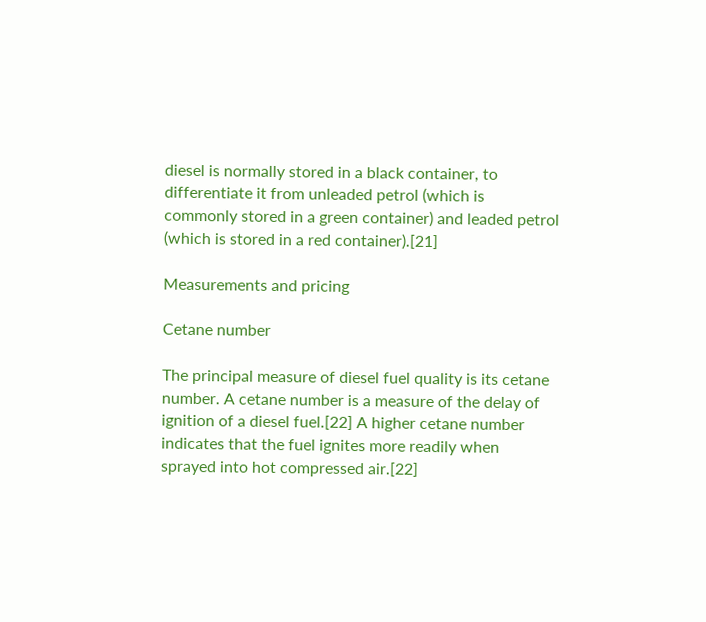diesel is normally stored in a black container, to differentiate it from unleaded petrol (which is commonly stored in a green container) and leaded petrol (which is stored in a red container).[21]

Measurements and pricing

Cetane number

The principal measure of diesel fuel quality is its cetane number. A cetane number is a measure of the delay of ignition of a diesel fuel.[22] A higher cetane number indicates that the fuel ignites more readily when sprayed into hot compressed air.[22]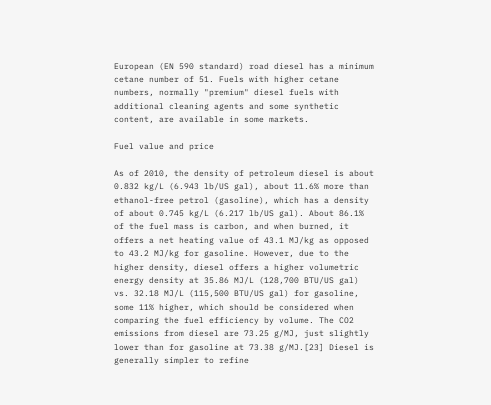European (EN 590 standard) road diesel has a minimum cetane number of 51. Fuels with higher cetane numbers, normally "premium" diesel fuels with additional cleaning agents and some synthetic content, are available in some markets.

Fuel value and price

As of 2010, the density of petroleum diesel is about 0.832 kg/L (6.943 lb/US gal), about 11.6% more than ethanol-free petrol (gasoline), which has a density of about 0.745 kg/L (6.217 lb/US gal). About 86.1% of the fuel mass is carbon, and when burned, it offers a net heating value of 43.1 MJ/kg as opposed to 43.2 MJ/kg for gasoline. However, due to the higher density, diesel offers a higher volumetric energy density at 35.86 MJ/L (128,700 BTU/US gal) vs. 32.18 MJ/L (115,500 BTU/US gal) for gasoline, some 11% higher, which should be considered when comparing the fuel efficiency by volume. The CO2 emissions from diesel are 73.25 g/MJ, just slightly lower than for gasoline at 73.38 g/MJ.[23] Diesel is generally simpler to refine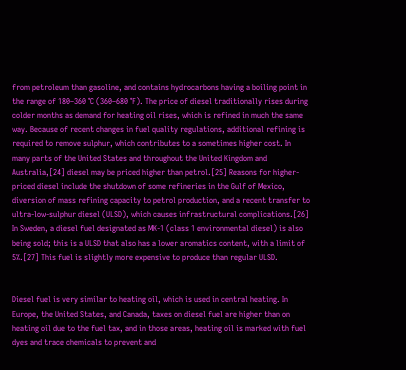from petroleum than gasoline, and contains hydrocarbons having a boiling point in the range of 180–360 °C (360–680 °F). The price of diesel traditionally rises during colder months as demand for heating oil rises, which is refined in much the same way. Because of recent changes in fuel quality regulations, additional refining is required to remove sulphur, which contributes to a sometimes higher cost. In many parts of the United States and throughout the United Kingdom and Australia,[24] diesel may be priced higher than petrol.[25] Reasons for higher-priced diesel include the shutdown of some refineries in the Gulf of Mexico, diversion of mass refining capacity to petrol production, and a recent transfer to ultra-low-sulphur diesel (ULSD), which causes infrastructural complications.[26] In Sweden, a diesel fuel designated as MK-1 (class 1 environmental diesel) is also being sold; this is a ULSD that also has a lower aromatics content, with a limit of 5%.[27] This fuel is slightly more expensive to produce than regular ULSD.


Diesel fuel is very similar to heating oil, which is used in central heating. In Europe, the United States, and Canada, taxes on diesel fuel are higher than on heating oil due to the fuel tax, and in those areas, heating oil is marked with fuel dyes and trace chemicals to prevent and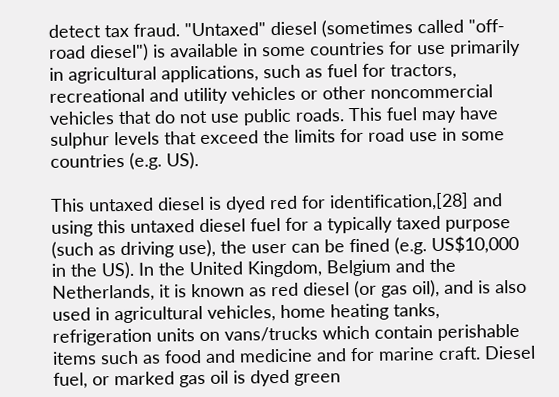detect tax fraud. "Untaxed" diesel (sometimes called "off-road diesel") is available in some countries for use primarily in agricultural applications, such as fuel for tractors, recreational and utility vehicles or other noncommercial vehicles that do not use public roads. This fuel may have sulphur levels that exceed the limits for road use in some countries (e.g. US).

This untaxed diesel is dyed red for identification,[28] and using this untaxed diesel fuel for a typically taxed purpose (such as driving use), the user can be fined (e.g. US$10,000 in the US). In the United Kingdom, Belgium and the Netherlands, it is known as red diesel (or gas oil), and is also used in agricultural vehicles, home heating tanks, refrigeration units on vans/trucks which contain perishable items such as food and medicine and for marine craft. Diesel fuel, or marked gas oil is dyed green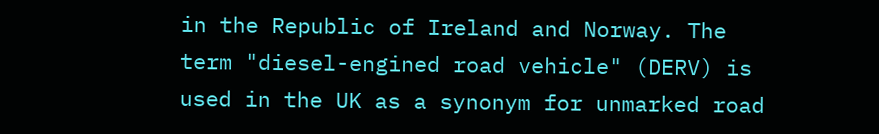in the Republic of Ireland and Norway. The term "diesel-engined road vehicle" (DERV) is used in the UK as a synonym for unmarked road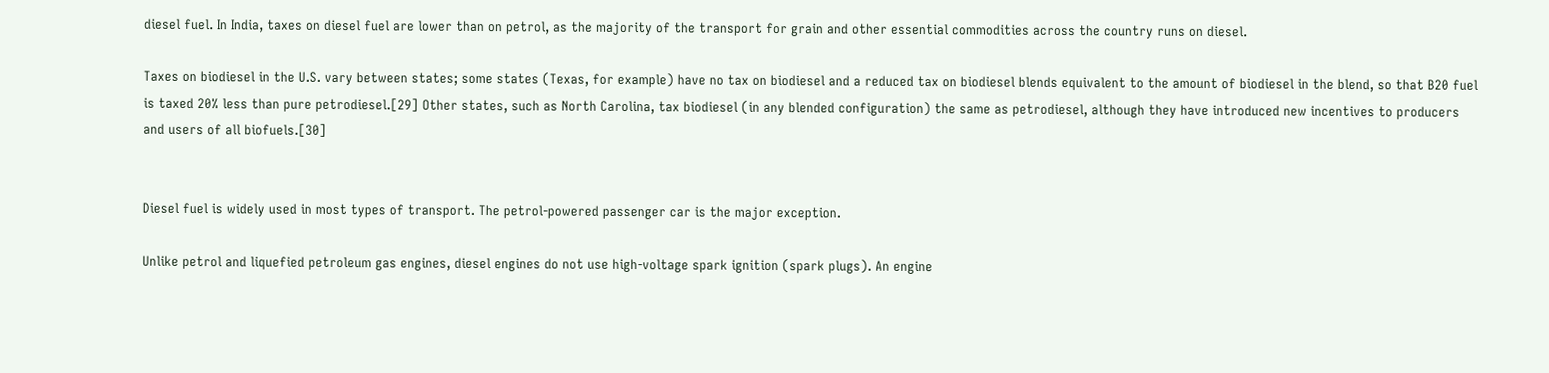diesel fuel. In India, taxes on diesel fuel are lower than on petrol, as the majority of the transport for grain and other essential commodities across the country runs on diesel.

Taxes on biodiesel in the U.S. vary between states; some states (Texas, for example) have no tax on biodiesel and a reduced tax on biodiesel blends equivalent to the amount of biodiesel in the blend, so that B20 fuel is taxed 20% less than pure petrodiesel.[29] Other states, such as North Carolina, tax biodiesel (in any blended configuration) the same as petrodiesel, although they have introduced new incentives to producers and users of all biofuels.[30]


Diesel fuel is widely used in most types of transport. The petrol-powered passenger car is the major exception.

Unlike petrol and liquefied petroleum gas engines, diesel engines do not use high-voltage spark ignition (spark plugs). An engine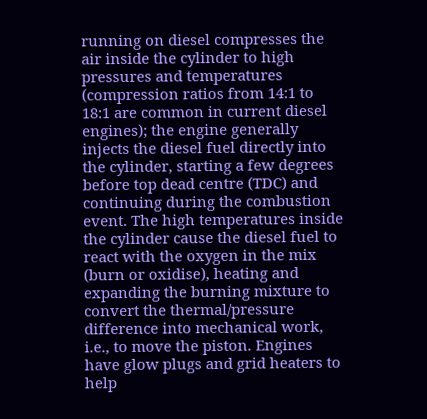running on diesel compresses the air inside the cylinder to high pressures and temperatures (compression ratios from 14:1 to 18:1 are common in current diesel engines); the engine generally injects the diesel fuel directly into the cylinder, starting a few degrees before top dead centre (TDC) and continuing during the combustion event. The high temperatures inside the cylinder cause the diesel fuel to react with the oxygen in the mix (burn or oxidise), heating and expanding the burning mixture to convert the thermal/pressure difference into mechanical work, i.e., to move the piston. Engines have glow plugs and grid heaters to help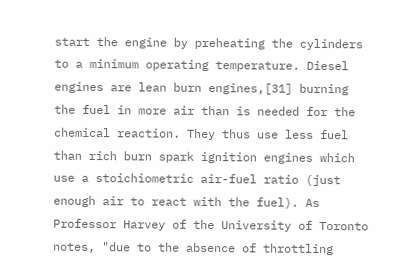start the engine by preheating the cylinders to a minimum operating temperature. Diesel engines are lean burn engines,[31] burning the fuel in more air than is needed for the chemical reaction. They thus use less fuel than rich burn spark ignition engines which use a stoichiometric air-fuel ratio (just enough air to react with the fuel). As Professor Harvey of the University of Toronto notes, "due to the absence of throttling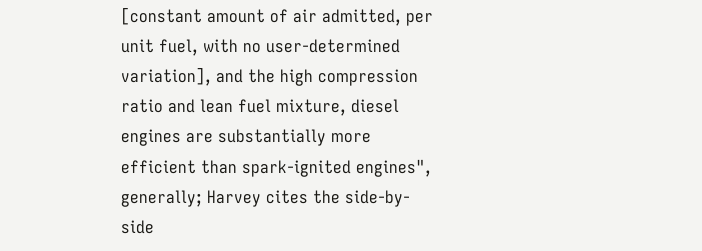[constant amount of air admitted, per unit fuel, with no user-determined variation], and the high compression ratio and lean fuel mixture, diesel engines are substantially more efficient than spark-ignited engines", generally; Harvey cites the side-by-side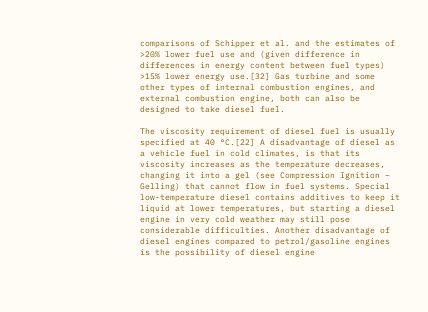comparisons of Schipper et al. and the estimates of >20% lower fuel use and (given difference in differences in energy content between fuel types) >15% lower energy use.[32] Gas turbine and some other types of internal combustion engines, and external combustion engine, both can also be designed to take diesel fuel.

The viscosity requirement of diesel fuel is usually specified at 40 °C.[22] A disadvantage of diesel as a vehicle fuel in cold climates, is that its viscosity increases as the temperature decreases, changing it into a gel (see Compression Ignition – Gelling) that cannot flow in fuel systems. Special low-temperature diesel contains additives to keep it liquid at lower temperatures, but starting a diesel engine in very cold weather may still pose considerable difficulties. Another disadvantage of diesel engines compared to petrol/gasoline engines is the possibility of diesel engine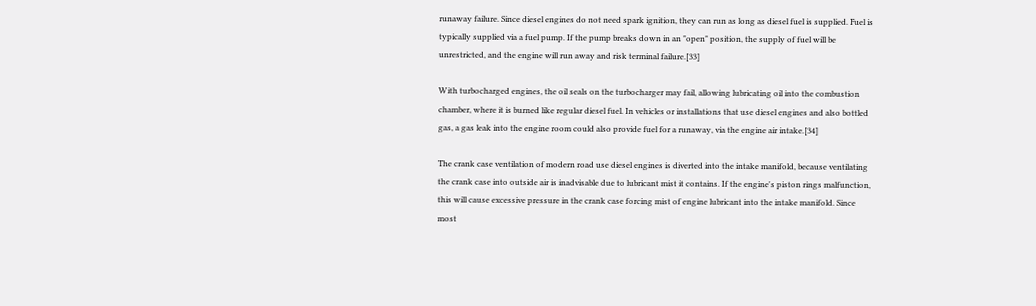runaway failure. Since diesel engines do not need spark ignition, they can run as long as diesel fuel is supplied. Fuel is typically supplied via a fuel pump. If the pump breaks down in an "open" position, the supply of fuel will be unrestricted, and the engine will run away and risk terminal failure.[33]

With turbocharged engines, the oil seals on the turbocharger may fail, allowing lubricating oil into the combustion chamber, where it is burned like regular diesel fuel. In vehicles or installations that use diesel engines and also bottled gas, a gas leak into the engine room could also provide fuel for a runaway, via the engine air intake.[34]

The crank case ventilation of modern road use diesel engines is diverted into the intake manifold, because ventilating the crank case into outside air is inadvisable due to lubricant mist it contains. If the engine's piston rings malfunction, this will cause excessive pressure in the crank case forcing mist of engine lubricant into the intake manifold. Since most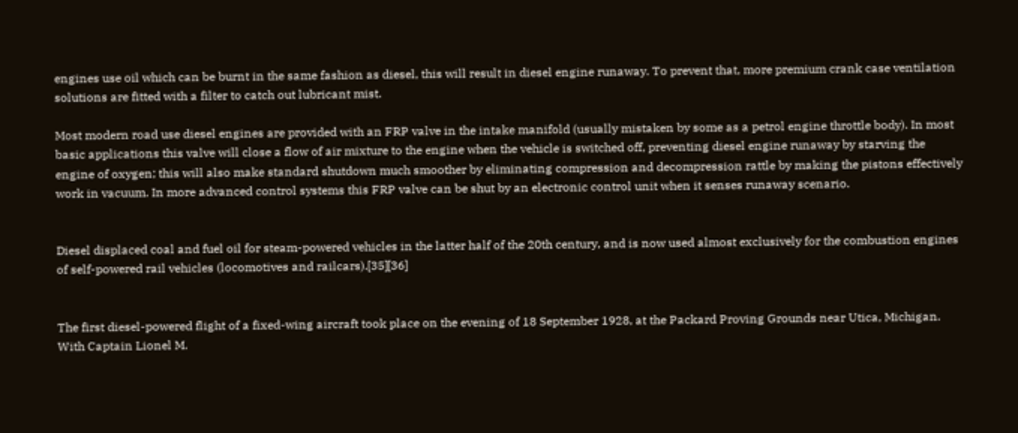engines use oil which can be burnt in the same fashion as diesel, this will result in diesel engine runaway. To prevent that, more premium crank case ventilation solutions are fitted with a filter to catch out lubricant mist.

Most modern road use diesel engines are provided with an FRP valve in the intake manifold (usually mistaken by some as a petrol engine throttle body). In most basic applications this valve will close a flow of air mixture to the engine when the vehicle is switched off, preventing diesel engine runaway by starving the engine of oxygen; this will also make standard shutdown much smoother by eliminating compression and decompression rattle by making the pistons effectively work in vacuum. In more advanced control systems this FRP valve can be shut by an electronic control unit when it senses runaway scenario.


Diesel displaced coal and fuel oil for steam-powered vehicles in the latter half of the 20th century, and is now used almost exclusively for the combustion engines of self-powered rail vehicles (locomotives and railcars).[35][36]


The first diesel-powered flight of a fixed-wing aircraft took place on the evening of 18 September 1928, at the Packard Proving Grounds near Utica, Michigan. With Captain Lionel M.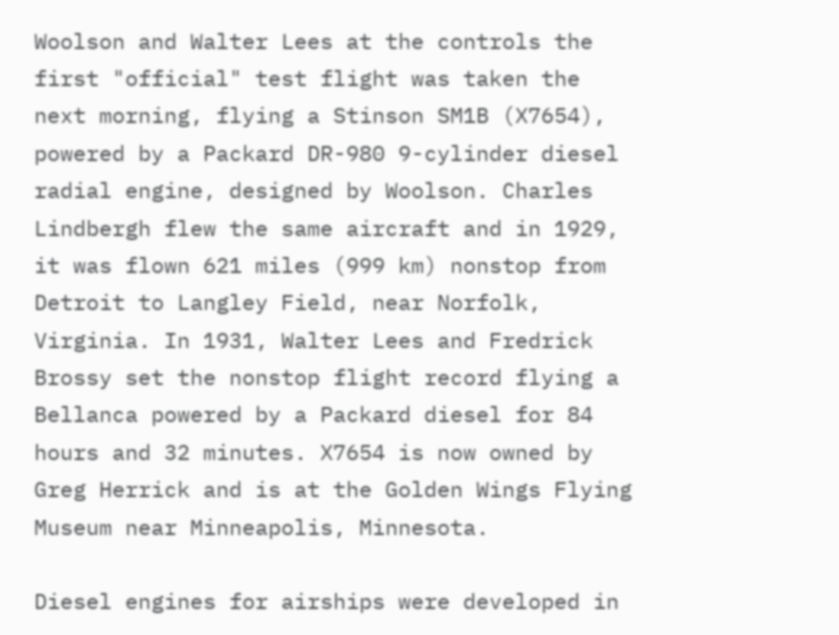Woolson and Walter Lees at the controls the first "official" test flight was taken the next morning, flying a Stinson SM1B (X7654), powered by a Packard DR-980 9-cylinder diesel radial engine, designed by Woolson. Charles Lindbergh flew the same aircraft and in 1929, it was flown 621 miles (999 km) nonstop from Detroit to Langley Field, near Norfolk, Virginia. In 1931, Walter Lees and Fredrick Brossy set the nonstop flight record flying a Bellanca powered by a Packard diesel for 84 hours and 32 minutes. X7654 is now owned by Greg Herrick and is at the Golden Wings Flying Museum near Minneapolis, Minnesota.

Diesel engines for airships were developed in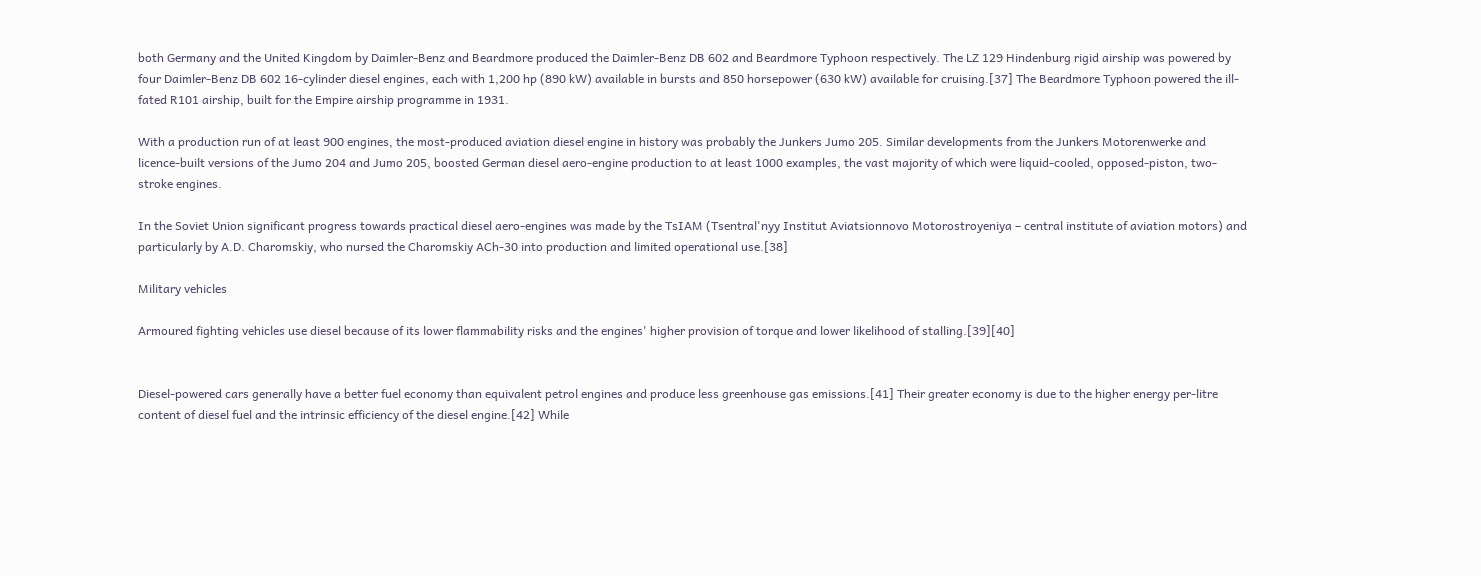both Germany and the United Kingdom by Daimler-Benz and Beardmore produced the Daimler-Benz DB 602 and Beardmore Typhoon respectively. The LZ 129 Hindenburg rigid airship was powered by four Daimler-Benz DB 602 16-cylinder diesel engines, each with 1,200 hp (890 kW) available in bursts and 850 horsepower (630 kW) available for cruising.[37] The Beardmore Typhoon powered the ill-fated R101 airship, built for the Empire airship programme in 1931.

With a production run of at least 900 engines, the most-produced aviation diesel engine in history was probably the Junkers Jumo 205. Similar developments from the Junkers Motorenwerke and licence-built versions of the Jumo 204 and Jumo 205, boosted German diesel aero-engine production to at least 1000 examples, the vast majority of which were liquid-cooled, opposed-piston, two-stroke engines.

In the Soviet Union significant progress towards practical diesel aero-engines was made by the TsIAM (Tsentral'nyy Institut Aviatsionnovo Motorostroyeniya – central institute of aviation motors) and particularly by A.D. Charomskiy, who nursed the Charomskiy ACh-30 into production and limited operational use.[38]

Military vehicles

Armoured fighting vehicles use diesel because of its lower flammability risks and the engines' higher provision of torque and lower likelihood of stalling.[39][40]


Diesel-powered cars generally have a better fuel economy than equivalent petrol engines and produce less greenhouse gas emissions.[41] Their greater economy is due to the higher energy per-litre content of diesel fuel and the intrinsic efficiency of the diesel engine.[42] While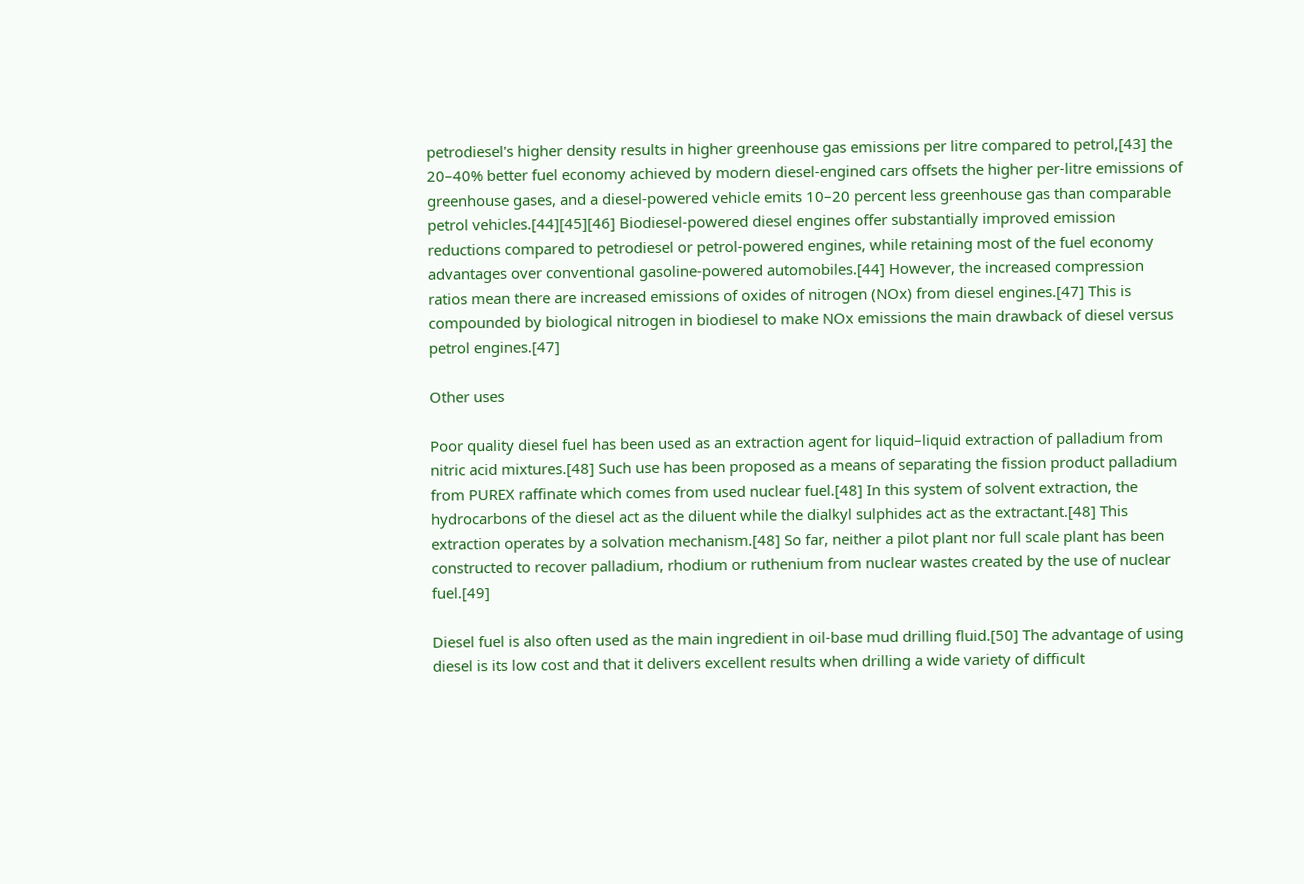petrodiesel's higher density results in higher greenhouse gas emissions per litre compared to petrol,[43] the 20–40% better fuel economy achieved by modern diesel-engined cars offsets the higher per-litre emissions of greenhouse gases, and a diesel-powered vehicle emits 10–20 percent less greenhouse gas than comparable petrol vehicles.[44][45][46] Biodiesel-powered diesel engines offer substantially improved emission reductions compared to petrodiesel or petrol-powered engines, while retaining most of the fuel economy advantages over conventional gasoline-powered automobiles.[44] However, the increased compression ratios mean there are increased emissions of oxides of nitrogen (NOx) from diesel engines.[47] This is compounded by biological nitrogen in biodiesel to make NOx emissions the main drawback of diesel versus petrol engines.[47]

Other uses

Poor quality diesel fuel has been used as an extraction agent for liquid–liquid extraction of palladium from nitric acid mixtures.[48] Such use has been proposed as a means of separating the fission product palladium from PUREX raffinate which comes from used nuclear fuel.[48] In this system of solvent extraction, the hydrocarbons of the diesel act as the diluent while the dialkyl sulphides act as the extractant.[48] This extraction operates by a solvation mechanism.[48] So far, neither a pilot plant nor full scale plant has been constructed to recover palladium, rhodium or ruthenium from nuclear wastes created by the use of nuclear fuel.[49]

Diesel fuel is also often used as the main ingredient in oil-base mud drilling fluid.[50] The advantage of using diesel is its low cost and that it delivers excellent results when drilling a wide variety of difficult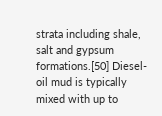strata including shale, salt and gypsum formations.[50] Diesel-oil mud is typically mixed with up to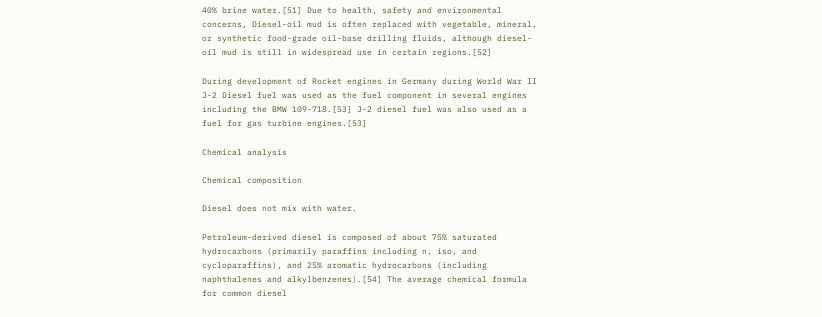40% brine water.[51] Due to health, safety and environmental concerns, Diesel-oil mud is often replaced with vegetable, mineral, or synthetic food-grade oil-base drilling fluids, although diesel-oil mud is still in widespread use in certain regions.[52]

During development of Rocket engines in Germany during World War II J-2 Diesel fuel was used as the fuel component in several engines including the BMW 109-718.[53] J-2 diesel fuel was also used as a fuel for gas turbine engines.[53]

Chemical analysis

Chemical composition

Diesel does not mix with water.

Petroleum-derived diesel is composed of about 75% saturated hydrocarbons (primarily paraffins including n, iso, and cycloparaffins), and 25% aromatic hydrocarbons (including naphthalenes and alkylbenzenes).[54] The average chemical formula for common diesel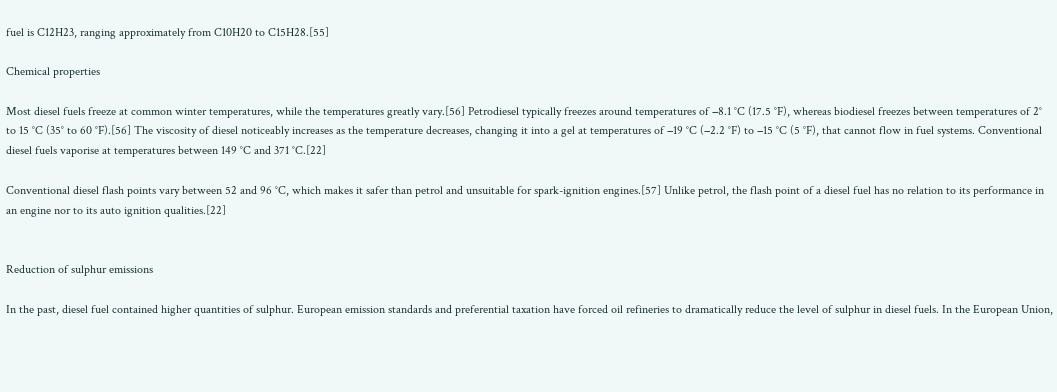fuel is C12H23, ranging approximately from C10H20 to C15H28.[55]

Chemical properties

Most diesel fuels freeze at common winter temperatures, while the temperatures greatly vary.[56] Petrodiesel typically freezes around temperatures of −8.1 °C (17.5 °F), whereas biodiesel freezes between temperatures of 2° to 15 °C (35° to 60 °F).[56] The viscosity of diesel noticeably increases as the temperature decreases, changing it into a gel at temperatures of −19 °C (−2.2 °F) to −15 °C (5 °F), that cannot flow in fuel systems. Conventional diesel fuels vaporise at temperatures between 149 °C and 371 °C.[22]

Conventional diesel flash points vary between 52 and 96 °C, which makes it safer than petrol and unsuitable for spark-ignition engines.[57] Unlike petrol, the flash point of a diesel fuel has no relation to its performance in an engine nor to its auto ignition qualities.[22]


Reduction of sulphur emissions

In the past, diesel fuel contained higher quantities of sulphur. European emission standards and preferential taxation have forced oil refineries to dramatically reduce the level of sulphur in diesel fuels. In the European Union,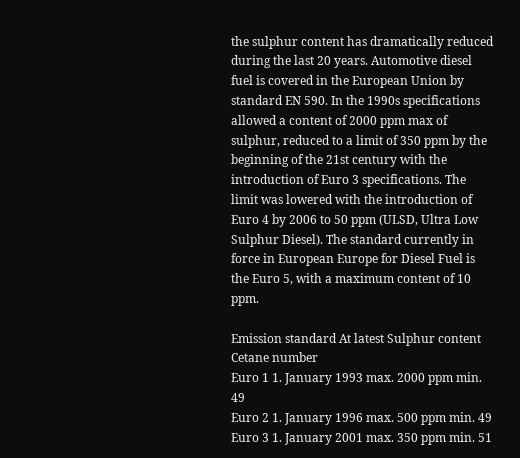the sulphur content has dramatically reduced during the last 20 years. Automotive diesel fuel is covered in the European Union by standard EN 590. In the 1990s specifications allowed a content of 2000 ppm max of sulphur, reduced to a limit of 350 ppm by the beginning of the 21st century with the introduction of Euro 3 specifications. The limit was lowered with the introduction of Euro 4 by 2006 to 50 ppm (ULSD, Ultra Low Sulphur Diesel). The standard currently in force in European Europe for Diesel Fuel is the Euro 5, with a maximum content of 10 ppm.

Emission standard At latest Sulphur content Cetane number
Euro 1 1. January 1993 max. 2000 ppm min. 49
Euro 2 1. January 1996 max. 500 ppm min. 49
Euro 3 1. January 2001 max. 350 ppm min. 51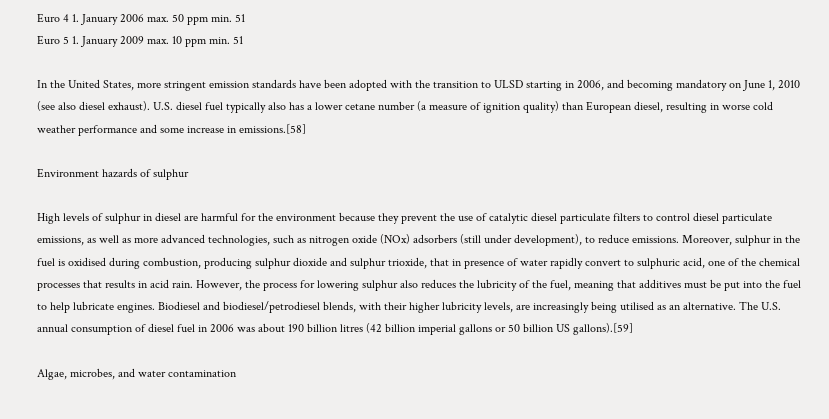Euro 4 1. January 2006 max. 50 ppm min. 51
Euro 5 1. January 2009 max. 10 ppm min. 51

In the United States, more stringent emission standards have been adopted with the transition to ULSD starting in 2006, and becoming mandatory on June 1, 2010 (see also diesel exhaust). U.S. diesel fuel typically also has a lower cetane number (a measure of ignition quality) than European diesel, resulting in worse cold weather performance and some increase in emissions.[58]

Environment hazards of sulphur

High levels of sulphur in diesel are harmful for the environment because they prevent the use of catalytic diesel particulate filters to control diesel particulate emissions, as well as more advanced technologies, such as nitrogen oxide (NOx) adsorbers (still under development), to reduce emissions. Moreover, sulphur in the fuel is oxidised during combustion, producing sulphur dioxide and sulphur trioxide, that in presence of water rapidly convert to sulphuric acid, one of the chemical processes that results in acid rain. However, the process for lowering sulphur also reduces the lubricity of the fuel, meaning that additives must be put into the fuel to help lubricate engines. Biodiesel and biodiesel/petrodiesel blends, with their higher lubricity levels, are increasingly being utilised as an alternative. The U.S. annual consumption of diesel fuel in 2006 was about 190 billion litres (42 billion imperial gallons or 50 billion US gallons).[59]

Algae, microbes, and water contamination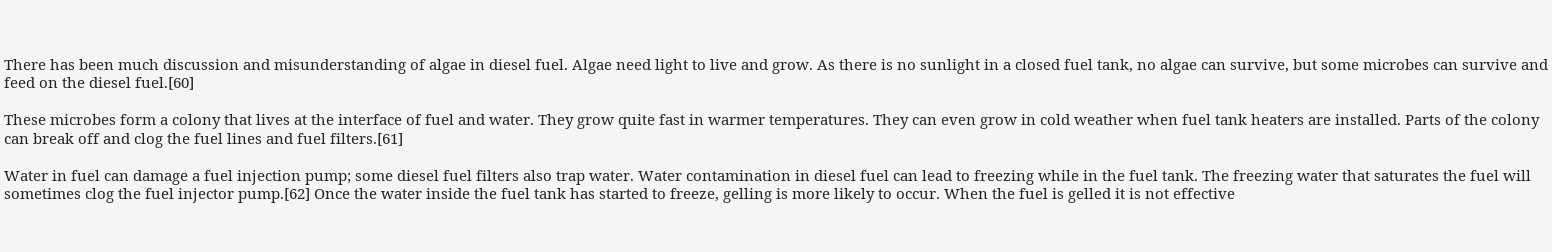There has been much discussion and misunderstanding of algae in diesel fuel. Algae need light to live and grow. As there is no sunlight in a closed fuel tank, no algae can survive, but some microbes can survive and feed on the diesel fuel.[60]

These microbes form a colony that lives at the interface of fuel and water. They grow quite fast in warmer temperatures. They can even grow in cold weather when fuel tank heaters are installed. Parts of the colony can break off and clog the fuel lines and fuel filters.[61]

Water in fuel can damage a fuel injection pump; some diesel fuel filters also trap water. Water contamination in diesel fuel can lead to freezing while in the fuel tank. The freezing water that saturates the fuel will sometimes clog the fuel injector pump.[62] Once the water inside the fuel tank has started to freeze, gelling is more likely to occur. When the fuel is gelled it is not effective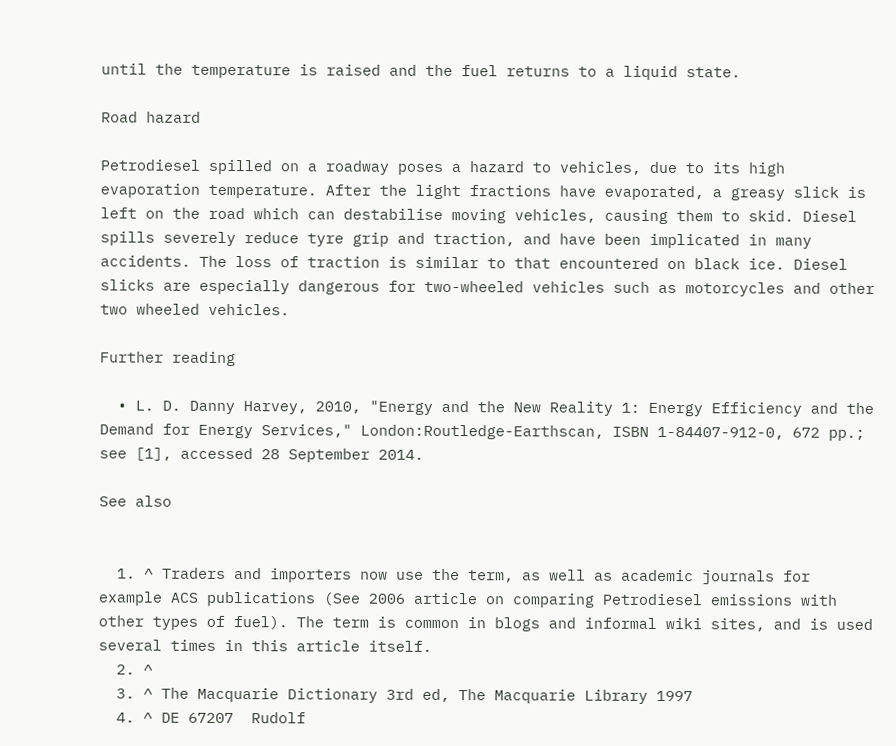until the temperature is raised and the fuel returns to a liquid state.

Road hazard

Petrodiesel spilled on a roadway poses a hazard to vehicles, due to its high evaporation temperature. After the light fractions have evaporated, a greasy slick is left on the road which can destabilise moving vehicles, causing them to skid. Diesel spills severely reduce tyre grip and traction, and have been implicated in many accidents. The loss of traction is similar to that encountered on black ice. Diesel slicks are especially dangerous for two-wheeled vehicles such as motorcycles and other two wheeled vehicles.

Further reading

  • L. D. Danny Harvey, 2010, "Energy and the New Reality 1: Energy Efficiency and the Demand for Energy Services," London:Routledge-Earthscan, ISBN 1-84407-912-0, 672 pp.; see [1], accessed 28 September 2014.

See also


  1. ^ Traders and importers now use the term, as well as academic journals for example ACS publications (See 2006 article on comparing Petrodiesel emissions with other types of fuel). The term is common in blogs and informal wiki sites, and is used several times in this article itself.
  2. ^
  3. ^ The Macquarie Dictionary 3rd ed, The Macquarie Library 1997
  4. ^ DE 67207  Rudolf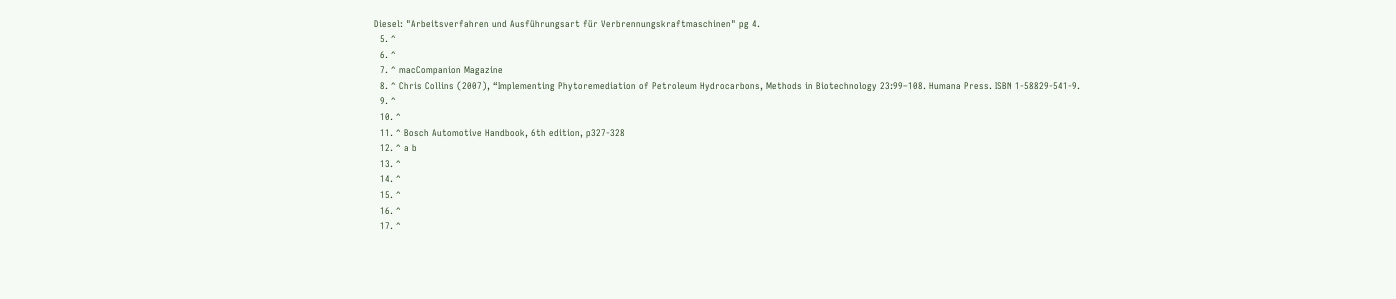Diesel: "Arbeitsverfahren und Ausführungsart für Verbrennungskraftmaschinen" pg 4.
  5. ^
  6. ^
  7. ^ macCompanion Magazine
  8. ^ Chris Collins (2007), “Implementing Phytoremediation of Petroleum Hydrocarbons, Methods in Biotechnology 23:99–108. Humana Press. ISBN 1-58829-541-9.
  9. ^
  10. ^
  11. ^ Bosch Automotive Handbook, 6th edition, p327-328
  12. ^ a b
  13. ^
  14. ^
  15. ^
  16. ^
  17. ^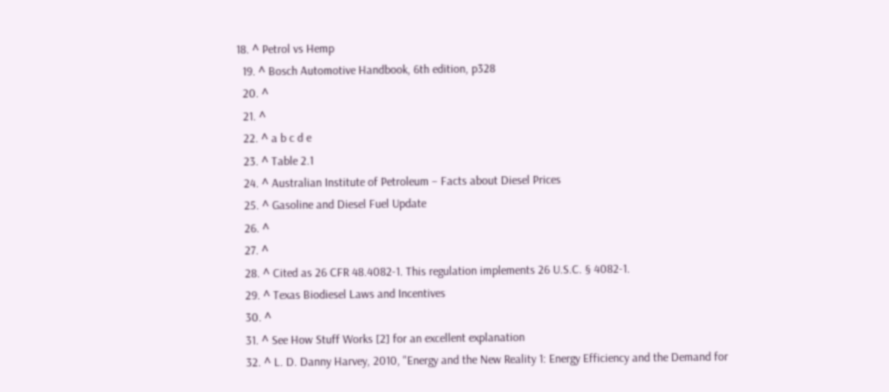18. ^ Petrol vs Hemp
  19. ^ Bosch Automotive Handbook, 6th edition, p328
  20. ^
  21. ^
  22. ^ a b c d e
  23. ^ Table 2.1
  24. ^ Australian Institute of Petroleum – Facts about Diesel Prices
  25. ^ Gasoline and Diesel Fuel Update
  26. ^
  27. ^
  28. ^ Cited as 26 CFR 48.4082-1. This regulation implements 26 U.S.C. § 4082-1.
  29. ^ Texas Biodiesel Laws and Incentives
  30. ^
  31. ^ See How Stuff Works [2] for an excellent explanation
  32. ^ L. D. Danny Harvey, 2010, "Energy and the New Reality 1: Energy Efficiency and the Demand for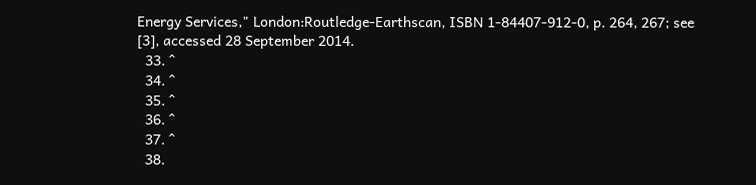Energy Services," London:Routledge-Earthscan, ISBN 1-84407-912-0, p. 264, 267; see [3], accessed 28 September 2014.
  33. ^
  34. ^
  35. ^
  36. ^
  37. ^
  38.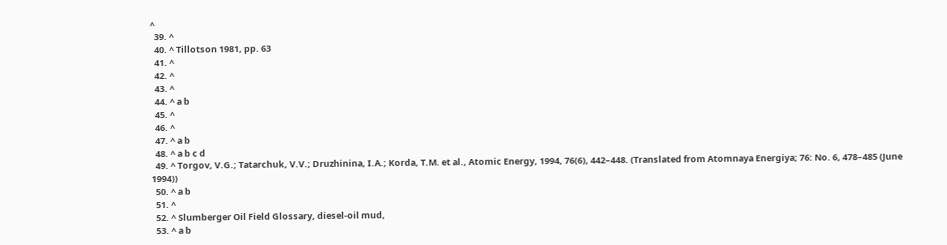^
  39. ^
  40. ^ Tillotson 1981, pp. 63
  41. ^
  42. ^
  43. ^
  44. ^ a b
  45. ^
  46. ^
  47. ^ a b
  48. ^ a b c d
  49. ^ Torgov, V.G.; Tatarchuk, V.V.; Druzhinina, I.A.; Korda, T.M. et al., Atomic Energy, 1994, 76(6), 442–448. (Translated from Atomnaya Energiya; 76: No. 6, 478–485 (June 1994))
  50. ^ a b
  51. ^
  52. ^ Slumberger Oil Field Glossary, diesel-oil mud,
  53. ^ a b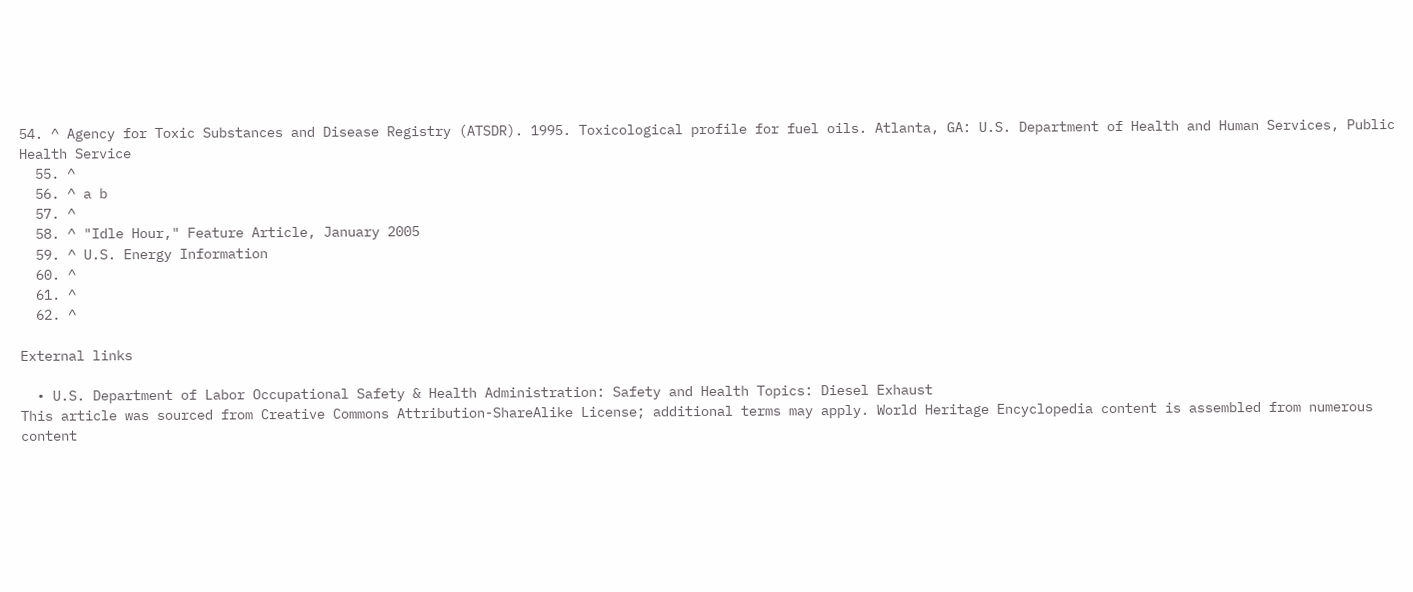54. ^ Agency for Toxic Substances and Disease Registry (ATSDR). 1995. Toxicological profile for fuel oils. Atlanta, GA: U.S. Department of Health and Human Services, Public Health Service
  55. ^
  56. ^ a b
  57. ^
  58. ^ "Idle Hour," Feature Article, January 2005
  59. ^ U.S. Energy Information
  60. ^
  61. ^
  62. ^

External links

  • U.S. Department of Labor Occupational Safety & Health Administration: Safety and Health Topics: Diesel Exhaust
This article was sourced from Creative Commons Attribution-ShareAlike License; additional terms may apply. World Heritage Encyclopedia content is assembled from numerous content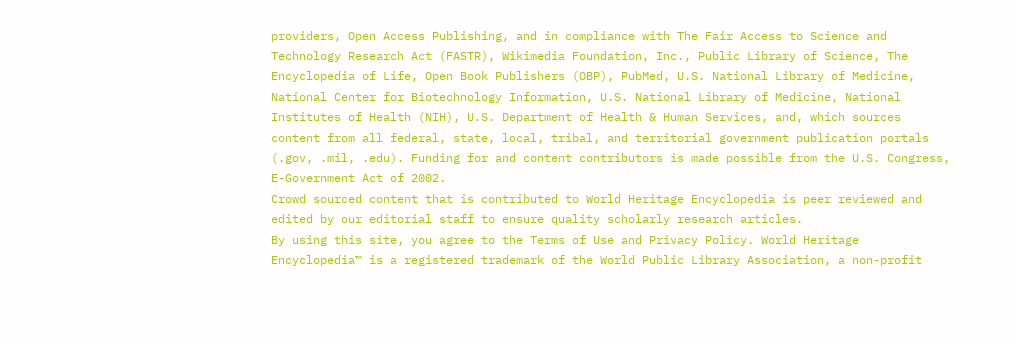providers, Open Access Publishing, and in compliance with The Fair Access to Science and Technology Research Act (FASTR), Wikimedia Foundation, Inc., Public Library of Science, The Encyclopedia of Life, Open Book Publishers (OBP), PubMed, U.S. National Library of Medicine, National Center for Biotechnology Information, U.S. National Library of Medicine, National Institutes of Health (NIH), U.S. Department of Health & Human Services, and, which sources content from all federal, state, local, tribal, and territorial government publication portals (.gov, .mil, .edu). Funding for and content contributors is made possible from the U.S. Congress, E-Government Act of 2002.
Crowd sourced content that is contributed to World Heritage Encyclopedia is peer reviewed and edited by our editorial staff to ensure quality scholarly research articles.
By using this site, you agree to the Terms of Use and Privacy Policy. World Heritage Encyclopedia™ is a registered trademark of the World Public Library Association, a non-profit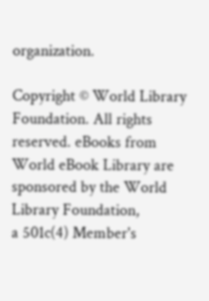organization.

Copyright © World Library Foundation. All rights reserved. eBooks from World eBook Library are sponsored by the World Library Foundation,
a 501c(4) Member's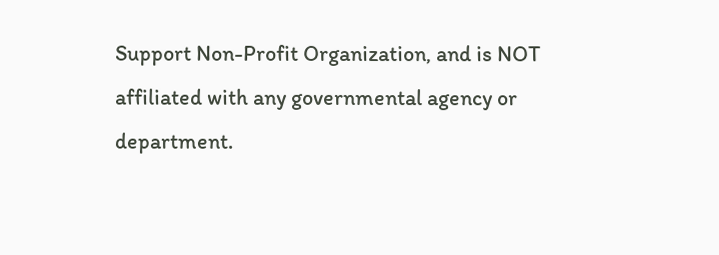Support Non-Profit Organization, and is NOT affiliated with any governmental agency or department.